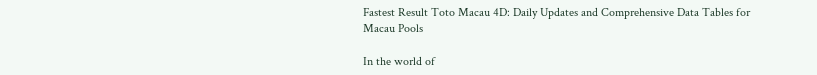Fastest Result Toto Macau 4D: Daily Updates and Comprehensive Data Tables for Macau Pools

In the world of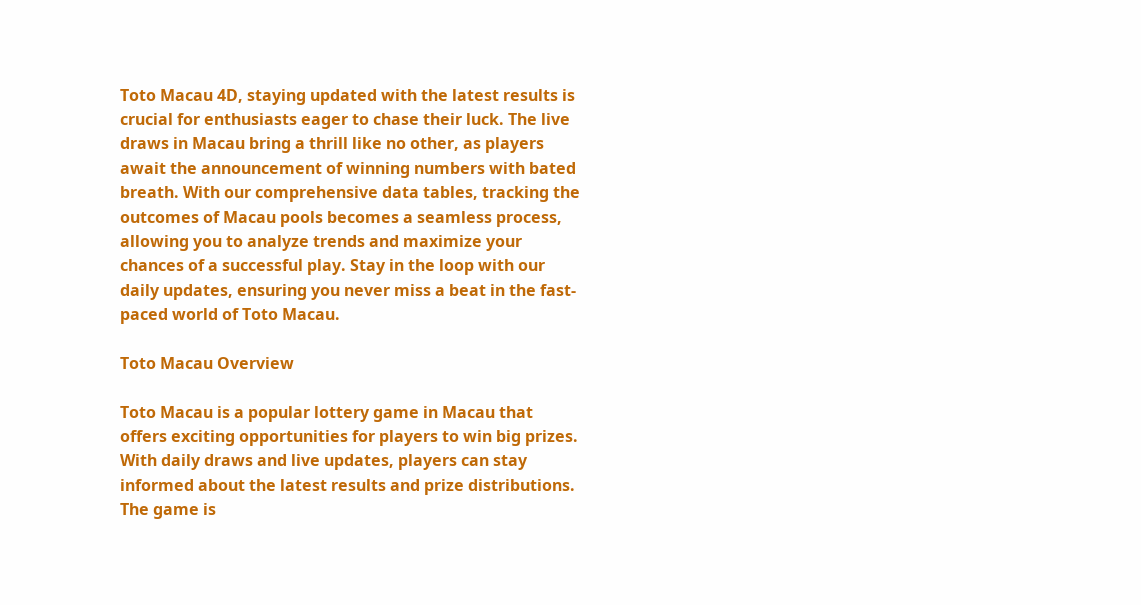Toto Macau 4D, staying updated with the latest results is crucial for enthusiasts eager to chase their luck. The live draws in Macau bring a thrill like no other, as players await the announcement of winning numbers with bated breath. With our comprehensive data tables, tracking the outcomes of Macau pools becomes a seamless process, allowing you to analyze trends and maximize your chances of a successful play. Stay in the loop with our daily updates, ensuring you never miss a beat in the fast-paced world of Toto Macau.

Toto Macau Overview

Toto Macau is a popular lottery game in Macau that offers exciting opportunities for players to win big prizes. With daily draws and live updates, players can stay informed about the latest results and prize distributions. The game is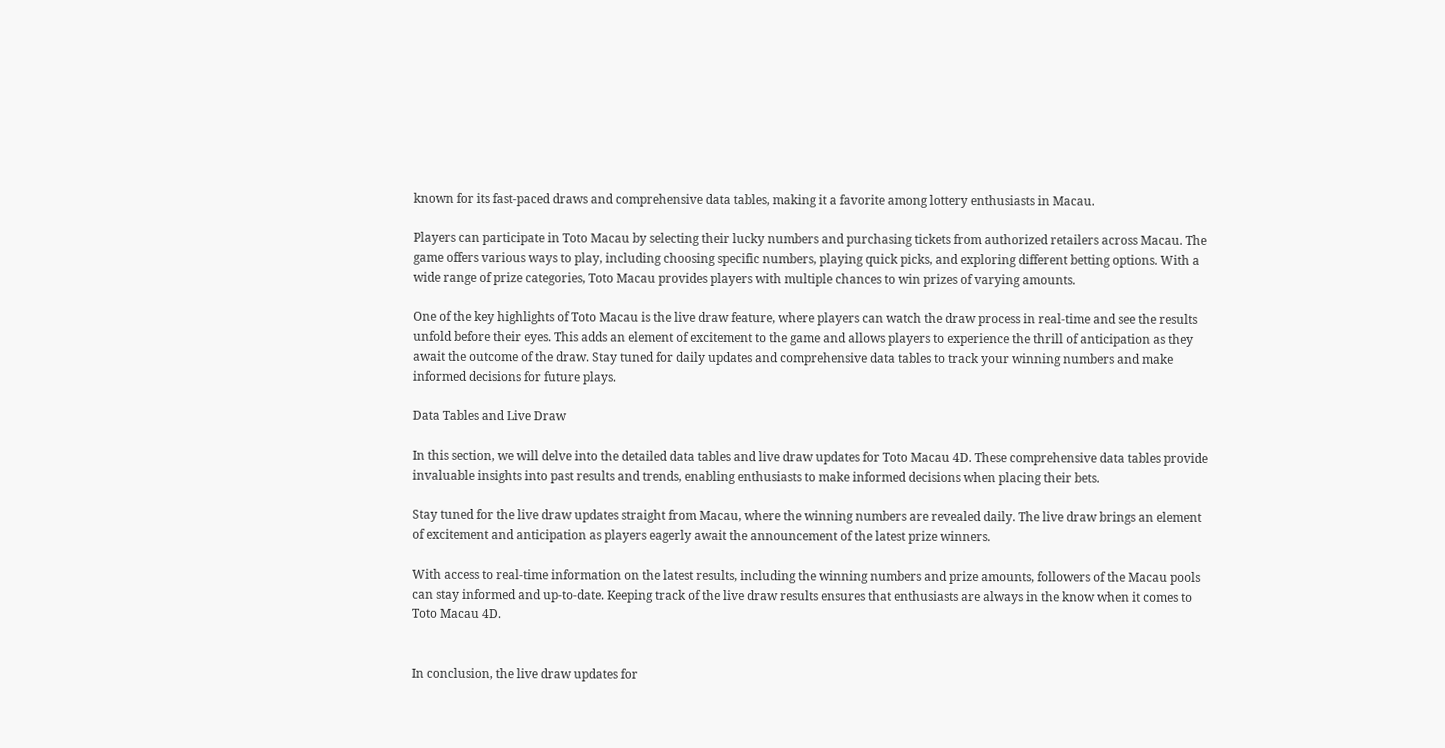known for its fast-paced draws and comprehensive data tables, making it a favorite among lottery enthusiasts in Macau.

Players can participate in Toto Macau by selecting their lucky numbers and purchasing tickets from authorized retailers across Macau. The game offers various ways to play, including choosing specific numbers, playing quick picks, and exploring different betting options. With a wide range of prize categories, Toto Macau provides players with multiple chances to win prizes of varying amounts.

One of the key highlights of Toto Macau is the live draw feature, where players can watch the draw process in real-time and see the results unfold before their eyes. This adds an element of excitement to the game and allows players to experience the thrill of anticipation as they await the outcome of the draw. Stay tuned for daily updates and comprehensive data tables to track your winning numbers and make informed decisions for future plays.

Data Tables and Live Draw

In this section, we will delve into the detailed data tables and live draw updates for Toto Macau 4D. These comprehensive data tables provide invaluable insights into past results and trends, enabling enthusiasts to make informed decisions when placing their bets.

Stay tuned for the live draw updates straight from Macau, where the winning numbers are revealed daily. The live draw brings an element of excitement and anticipation as players eagerly await the announcement of the latest prize winners.

With access to real-time information on the latest results, including the winning numbers and prize amounts, followers of the Macau pools can stay informed and up-to-date. Keeping track of the live draw results ensures that enthusiasts are always in the know when it comes to Toto Macau 4D.


In conclusion, the live draw updates for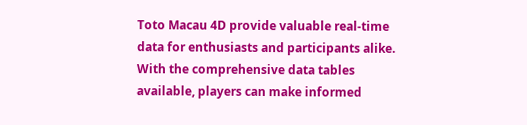Toto Macau 4D provide valuable real-time data for enthusiasts and participants alike. With the comprehensive data tables available, players can make informed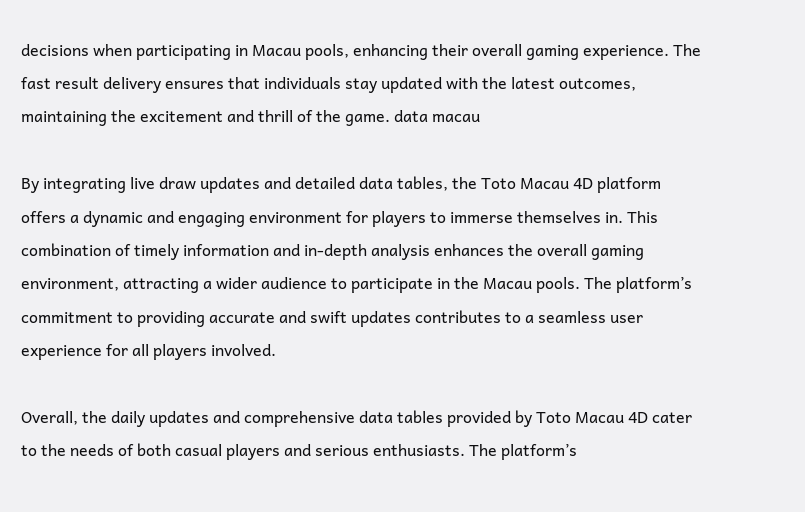decisions when participating in Macau pools, enhancing their overall gaming experience. The fast result delivery ensures that individuals stay updated with the latest outcomes, maintaining the excitement and thrill of the game. data macau

By integrating live draw updates and detailed data tables, the Toto Macau 4D platform offers a dynamic and engaging environment for players to immerse themselves in. This combination of timely information and in-depth analysis enhances the overall gaming environment, attracting a wider audience to participate in the Macau pools. The platform’s commitment to providing accurate and swift updates contributes to a seamless user experience for all players involved.

Overall, the daily updates and comprehensive data tables provided by Toto Macau 4D cater to the needs of both casual players and serious enthusiasts. The platform’s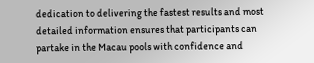dedication to delivering the fastest results and most detailed information ensures that participants can partake in the Macau pools with confidence and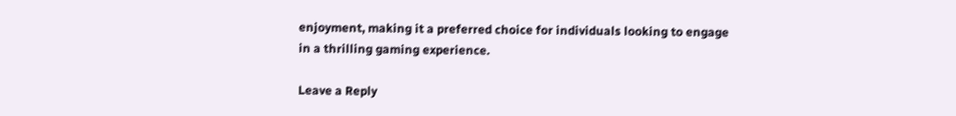enjoyment, making it a preferred choice for individuals looking to engage in a thrilling gaming experience.

Leave a Reply